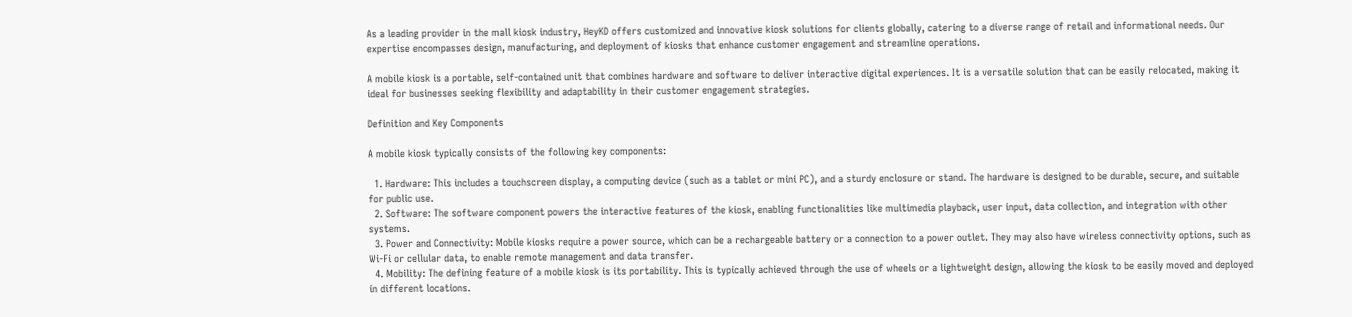As a leading provider in the mall kiosk industry, HeyKD offers customized and innovative kiosk solutions for clients globally, catering to a diverse range of retail and informational needs. Our expertise encompasses design, manufacturing, and deployment of kiosks that enhance customer engagement and streamline operations.

A mobile kiosk is a portable, self-contained unit that combines hardware and software to deliver interactive digital experiences. It is a versatile solution that can be easily relocated, making it ideal for businesses seeking flexibility and adaptability in their customer engagement strategies.

Definition and Key Components

A mobile kiosk typically consists of the following key components:

  1. Hardware: This includes a touchscreen display, a computing device (such as a tablet or mini PC), and a sturdy enclosure or stand. The hardware is designed to be durable, secure, and suitable for public use.
  2. Software: The software component powers the interactive features of the kiosk, enabling functionalities like multimedia playback, user input, data collection, and integration with other systems.
  3. Power and Connectivity: Mobile kiosks require a power source, which can be a rechargeable battery or a connection to a power outlet. They may also have wireless connectivity options, such as Wi-Fi or cellular data, to enable remote management and data transfer.
  4. Mobility: The defining feature of a mobile kiosk is its portability. This is typically achieved through the use of wheels or a lightweight design, allowing the kiosk to be easily moved and deployed in different locations.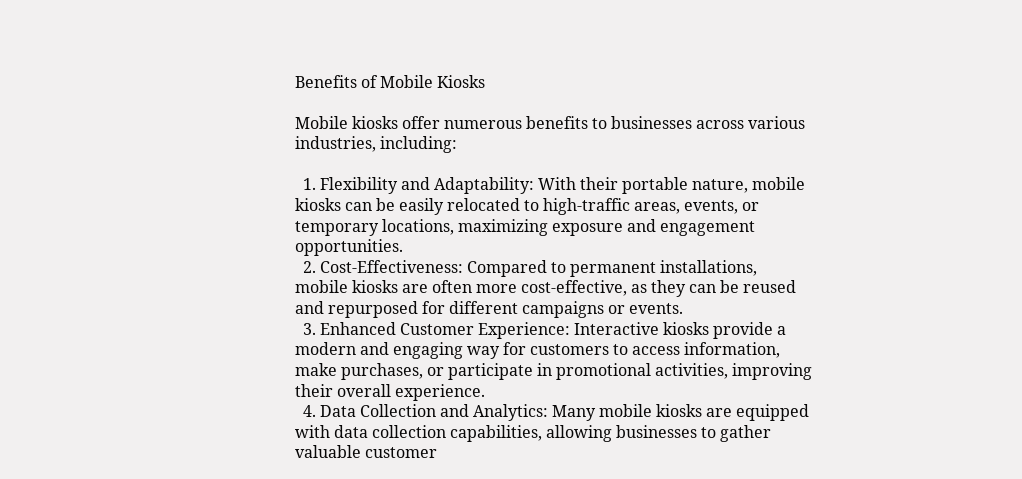Benefits of Mobile Kiosks

Mobile kiosks offer numerous benefits to businesses across various industries, including:

  1. Flexibility and Adaptability: With their portable nature, mobile kiosks can be easily relocated to high-traffic areas, events, or temporary locations, maximizing exposure and engagement opportunities.
  2. Cost-Effectiveness: Compared to permanent installations, mobile kiosks are often more cost-effective, as they can be reused and repurposed for different campaigns or events.
  3. Enhanced Customer Experience: Interactive kiosks provide a modern and engaging way for customers to access information, make purchases, or participate in promotional activities, improving their overall experience.
  4. Data Collection and Analytics: Many mobile kiosks are equipped with data collection capabilities, allowing businesses to gather valuable customer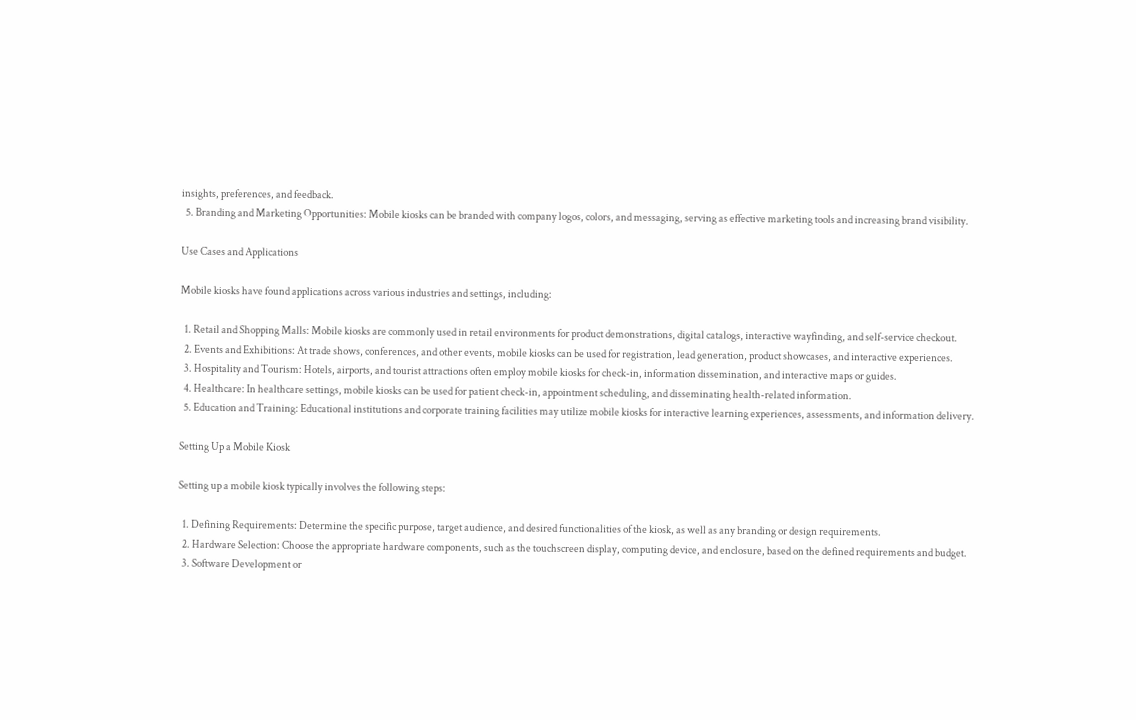insights, preferences, and feedback.
  5. Branding and Marketing Opportunities: Mobile kiosks can be branded with company logos, colors, and messaging, serving as effective marketing tools and increasing brand visibility.

Use Cases and Applications

Mobile kiosks have found applications across various industries and settings, including:

  1. Retail and Shopping Malls: Mobile kiosks are commonly used in retail environments for product demonstrations, digital catalogs, interactive wayfinding, and self-service checkout.
  2. Events and Exhibitions: At trade shows, conferences, and other events, mobile kiosks can be used for registration, lead generation, product showcases, and interactive experiences.
  3. Hospitality and Tourism: Hotels, airports, and tourist attractions often employ mobile kiosks for check-in, information dissemination, and interactive maps or guides.
  4. Healthcare: In healthcare settings, mobile kiosks can be used for patient check-in, appointment scheduling, and disseminating health-related information.
  5. Education and Training: Educational institutions and corporate training facilities may utilize mobile kiosks for interactive learning experiences, assessments, and information delivery.

Setting Up a Mobile Kiosk

Setting up a mobile kiosk typically involves the following steps:

  1. Defining Requirements: Determine the specific purpose, target audience, and desired functionalities of the kiosk, as well as any branding or design requirements.
  2. Hardware Selection: Choose the appropriate hardware components, such as the touchscreen display, computing device, and enclosure, based on the defined requirements and budget.
  3. Software Development or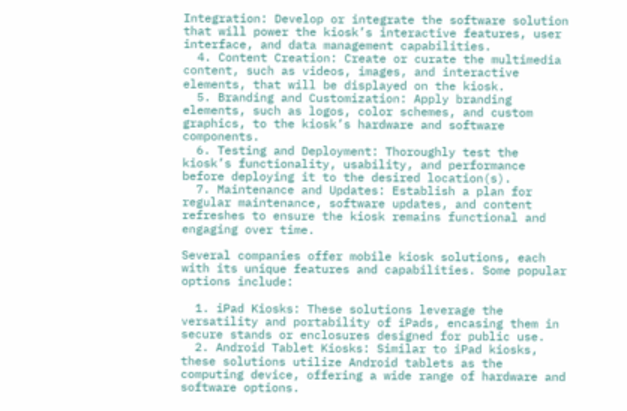Integration: Develop or integrate the software solution that will power the kiosk’s interactive features, user interface, and data management capabilities.
  4. Content Creation: Create or curate the multimedia content, such as videos, images, and interactive elements, that will be displayed on the kiosk.
  5. Branding and Customization: Apply branding elements, such as logos, color schemes, and custom graphics, to the kiosk’s hardware and software components.
  6. Testing and Deployment: Thoroughly test the kiosk’s functionality, usability, and performance before deploying it to the desired location(s).
  7. Maintenance and Updates: Establish a plan for regular maintenance, software updates, and content refreshes to ensure the kiosk remains functional and engaging over time.

Several companies offer mobile kiosk solutions, each with its unique features and capabilities. Some popular options include:

  1. iPad Kiosks: These solutions leverage the versatility and portability of iPads, encasing them in secure stands or enclosures designed for public use.
  2. Android Tablet Kiosks: Similar to iPad kiosks, these solutions utilize Android tablets as the computing device, offering a wide range of hardware and software options.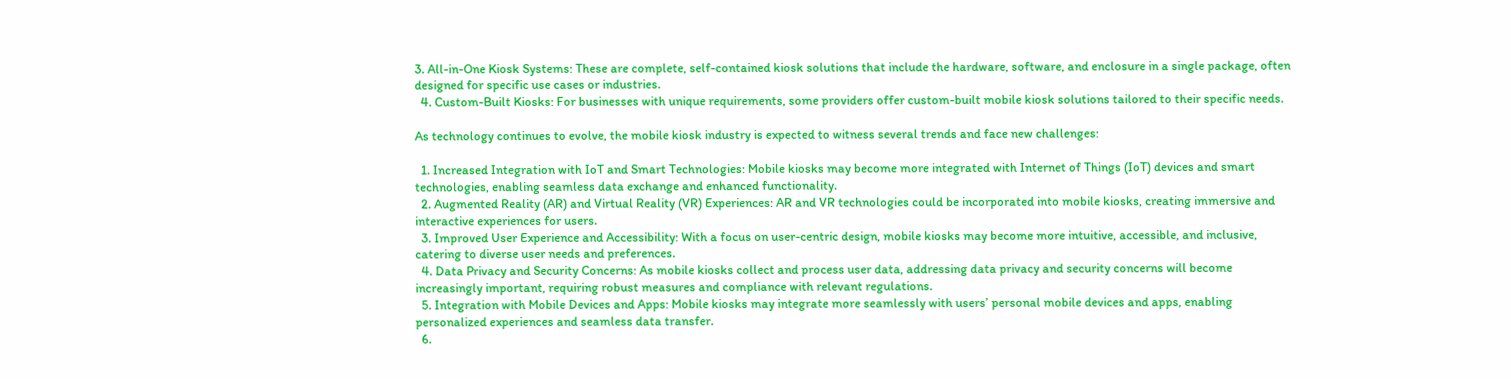3. All-in-One Kiosk Systems: These are complete, self-contained kiosk solutions that include the hardware, software, and enclosure in a single package, often designed for specific use cases or industries.
  4. Custom-Built Kiosks: For businesses with unique requirements, some providers offer custom-built mobile kiosk solutions tailored to their specific needs.

As technology continues to evolve, the mobile kiosk industry is expected to witness several trends and face new challenges:

  1. Increased Integration with IoT and Smart Technologies: Mobile kiosks may become more integrated with Internet of Things (IoT) devices and smart technologies, enabling seamless data exchange and enhanced functionality.
  2. Augmented Reality (AR) and Virtual Reality (VR) Experiences: AR and VR technologies could be incorporated into mobile kiosks, creating immersive and interactive experiences for users.
  3. Improved User Experience and Accessibility: With a focus on user-centric design, mobile kiosks may become more intuitive, accessible, and inclusive, catering to diverse user needs and preferences.
  4. Data Privacy and Security Concerns: As mobile kiosks collect and process user data, addressing data privacy and security concerns will become increasingly important, requiring robust measures and compliance with relevant regulations.
  5. Integration with Mobile Devices and Apps: Mobile kiosks may integrate more seamlessly with users’ personal mobile devices and apps, enabling personalized experiences and seamless data transfer.
  6.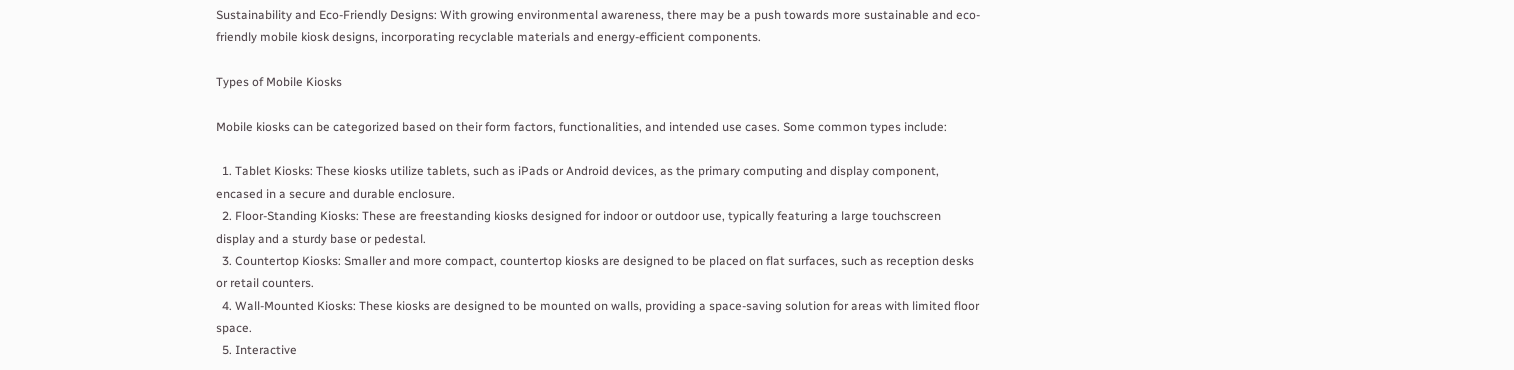Sustainability and Eco-Friendly Designs: With growing environmental awareness, there may be a push towards more sustainable and eco-friendly mobile kiosk designs, incorporating recyclable materials and energy-efficient components.

Types of Mobile Kiosks

Mobile kiosks can be categorized based on their form factors, functionalities, and intended use cases. Some common types include:

  1. Tablet Kiosks: These kiosks utilize tablets, such as iPads or Android devices, as the primary computing and display component, encased in a secure and durable enclosure.
  2. Floor-Standing Kiosks: These are freestanding kiosks designed for indoor or outdoor use, typically featuring a large touchscreen display and a sturdy base or pedestal.
  3. Countertop Kiosks: Smaller and more compact, countertop kiosks are designed to be placed on flat surfaces, such as reception desks or retail counters.
  4. Wall-Mounted Kiosks: These kiosks are designed to be mounted on walls, providing a space-saving solution for areas with limited floor space.
  5. Interactive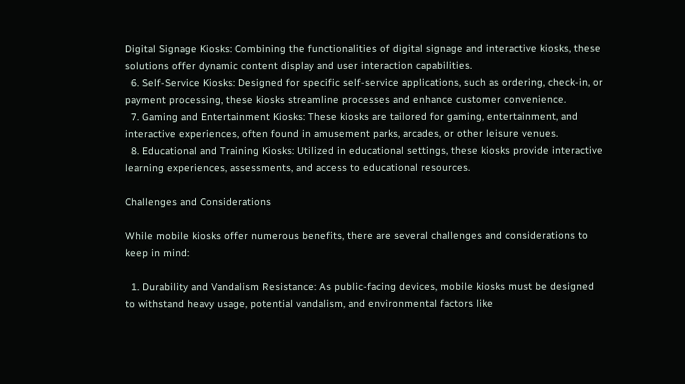Digital Signage Kiosks: Combining the functionalities of digital signage and interactive kiosks, these solutions offer dynamic content display and user interaction capabilities.
  6. Self-Service Kiosks: Designed for specific self-service applications, such as ordering, check-in, or payment processing, these kiosks streamline processes and enhance customer convenience.
  7. Gaming and Entertainment Kiosks: These kiosks are tailored for gaming, entertainment, and interactive experiences, often found in amusement parks, arcades, or other leisure venues.
  8. Educational and Training Kiosks: Utilized in educational settings, these kiosks provide interactive learning experiences, assessments, and access to educational resources.

Challenges and Considerations

While mobile kiosks offer numerous benefits, there are several challenges and considerations to keep in mind:

  1. Durability and Vandalism Resistance: As public-facing devices, mobile kiosks must be designed to withstand heavy usage, potential vandalism, and environmental factors like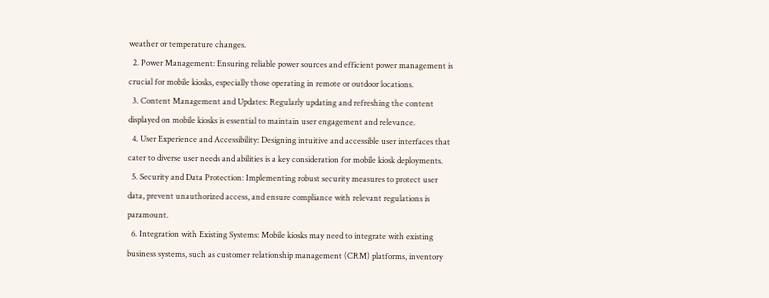weather or temperature changes.
  2. Power Management: Ensuring reliable power sources and efficient power management is crucial for mobile kiosks, especially those operating in remote or outdoor locations.
  3. Content Management and Updates: Regularly updating and refreshing the content displayed on mobile kiosks is essential to maintain user engagement and relevance.
  4. User Experience and Accessibility: Designing intuitive and accessible user interfaces that cater to diverse user needs and abilities is a key consideration for mobile kiosk deployments.
  5. Security and Data Protection: Implementing robust security measures to protect user data, prevent unauthorized access, and ensure compliance with relevant regulations is paramount.
  6. Integration with Existing Systems: Mobile kiosks may need to integrate with existing business systems, such as customer relationship management (CRM) platforms, inventory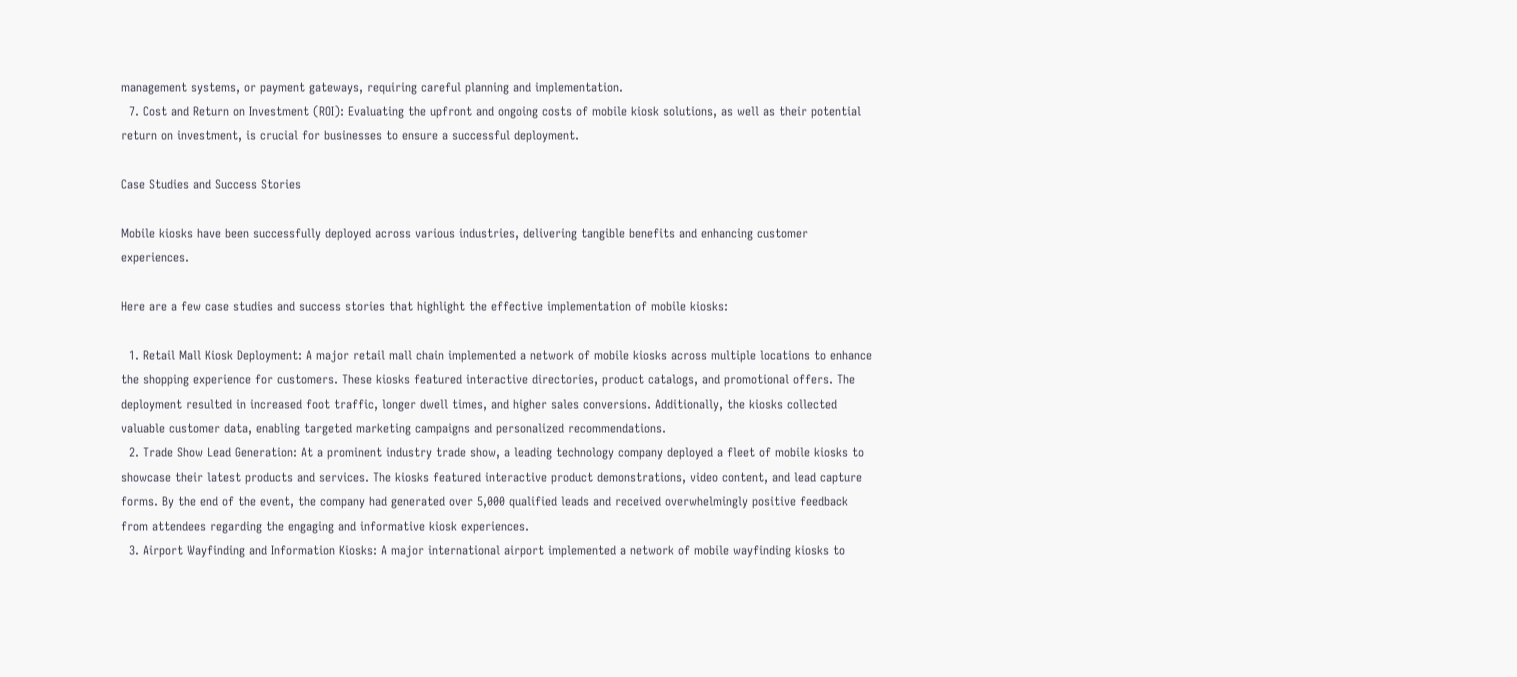management systems, or payment gateways, requiring careful planning and implementation.
  7. Cost and Return on Investment (ROI): Evaluating the upfront and ongoing costs of mobile kiosk solutions, as well as their potential return on investment, is crucial for businesses to ensure a successful deployment.

Case Studies and Success Stories

Mobile kiosks have been successfully deployed across various industries, delivering tangible benefits and enhancing customer experiences.

Here are a few case studies and success stories that highlight the effective implementation of mobile kiosks:

  1. Retail Mall Kiosk Deployment: A major retail mall chain implemented a network of mobile kiosks across multiple locations to enhance the shopping experience for customers. These kiosks featured interactive directories, product catalogs, and promotional offers. The deployment resulted in increased foot traffic, longer dwell times, and higher sales conversions. Additionally, the kiosks collected valuable customer data, enabling targeted marketing campaigns and personalized recommendations.
  2. Trade Show Lead Generation: At a prominent industry trade show, a leading technology company deployed a fleet of mobile kiosks to showcase their latest products and services. The kiosks featured interactive product demonstrations, video content, and lead capture forms. By the end of the event, the company had generated over 5,000 qualified leads and received overwhelmingly positive feedback from attendees regarding the engaging and informative kiosk experiences.
  3. Airport Wayfinding and Information Kiosks: A major international airport implemented a network of mobile wayfinding kiosks to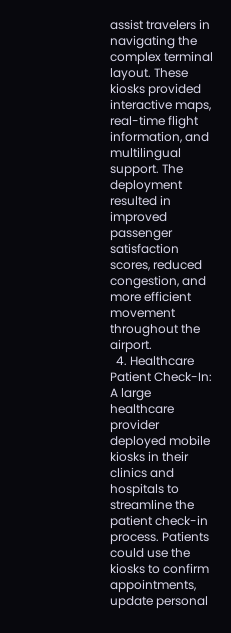assist travelers in navigating the complex terminal layout. These kiosks provided interactive maps, real-time flight information, and multilingual support. The deployment resulted in improved passenger satisfaction scores, reduced congestion, and more efficient movement throughout the airport.
  4. Healthcare Patient Check-In: A large healthcare provider deployed mobile kiosks in their clinics and hospitals to streamline the patient check-in process. Patients could use the kiosks to confirm appointments, update personal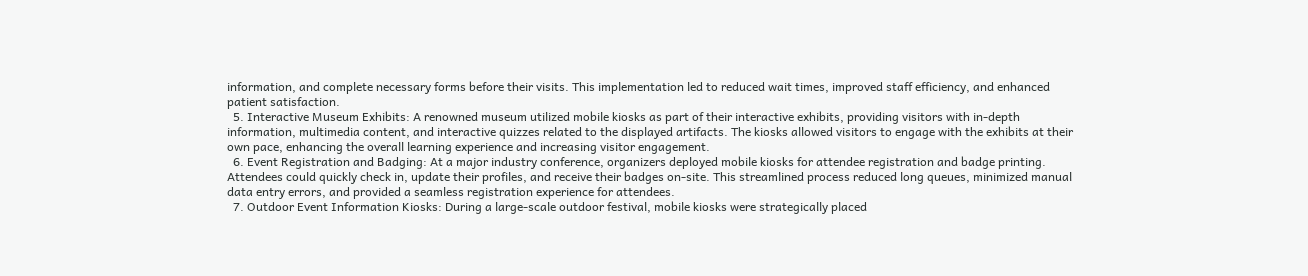information, and complete necessary forms before their visits. This implementation led to reduced wait times, improved staff efficiency, and enhanced patient satisfaction.
  5. Interactive Museum Exhibits: A renowned museum utilized mobile kiosks as part of their interactive exhibits, providing visitors with in-depth information, multimedia content, and interactive quizzes related to the displayed artifacts. The kiosks allowed visitors to engage with the exhibits at their own pace, enhancing the overall learning experience and increasing visitor engagement.
  6. Event Registration and Badging: At a major industry conference, organizers deployed mobile kiosks for attendee registration and badge printing. Attendees could quickly check in, update their profiles, and receive their badges on-site. This streamlined process reduced long queues, minimized manual data entry errors, and provided a seamless registration experience for attendees.
  7. Outdoor Event Information Kiosks: During a large-scale outdoor festival, mobile kiosks were strategically placed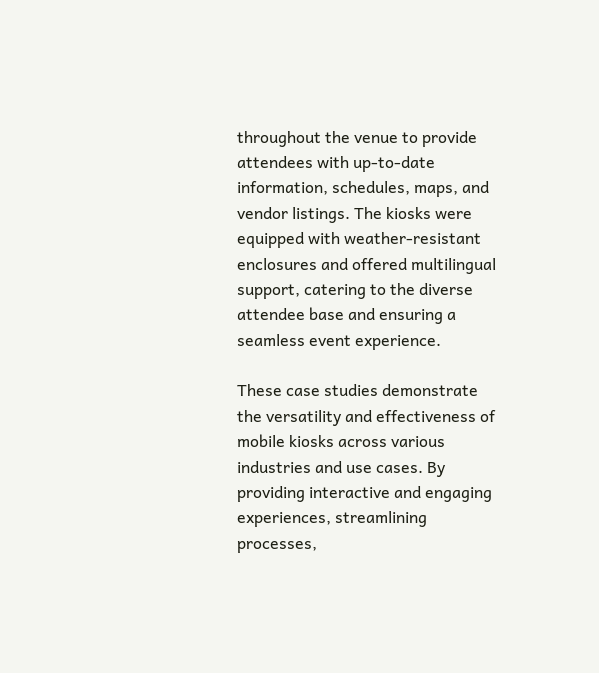throughout the venue to provide attendees with up-to-date information, schedules, maps, and vendor listings. The kiosks were equipped with weather-resistant enclosures and offered multilingual support, catering to the diverse attendee base and ensuring a seamless event experience.

These case studies demonstrate the versatility and effectiveness of mobile kiosks across various industries and use cases. By providing interactive and engaging experiences, streamlining processes,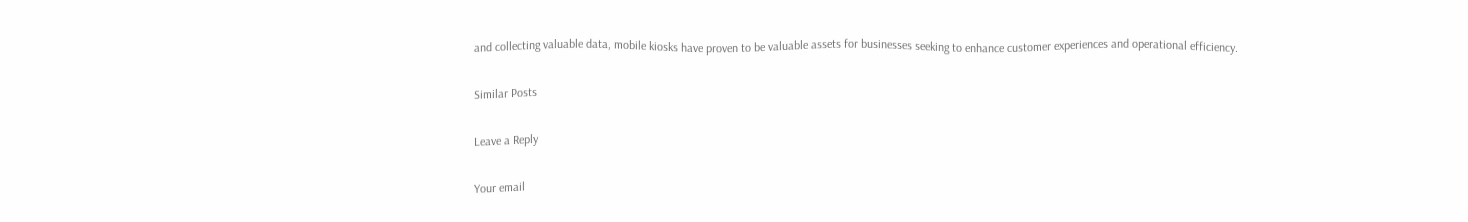and collecting valuable data, mobile kiosks have proven to be valuable assets for businesses seeking to enhance customer experiences and operational efficiency.

Similar Posts

Leave a Reply

Your email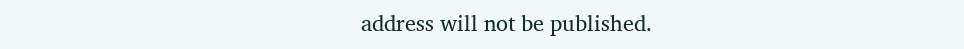address will not be published.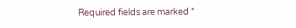Required fields are marked *